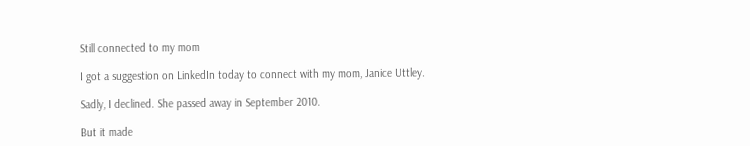Still connected to my mom

I got a suggestion on LinkedIn today to connect with my mom, Janice Uttley.

Sadly, I declined. She passed away in September 2010.

But it made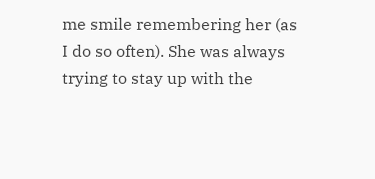me smile remembering her (as I do so often). She was always trying to stay up with the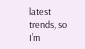latest trends, so I’m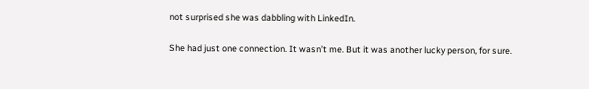not surprised she was dabbling with LinkedIn.

She had just one connection. It wasn’t me. But it was another lucky person, for sure.